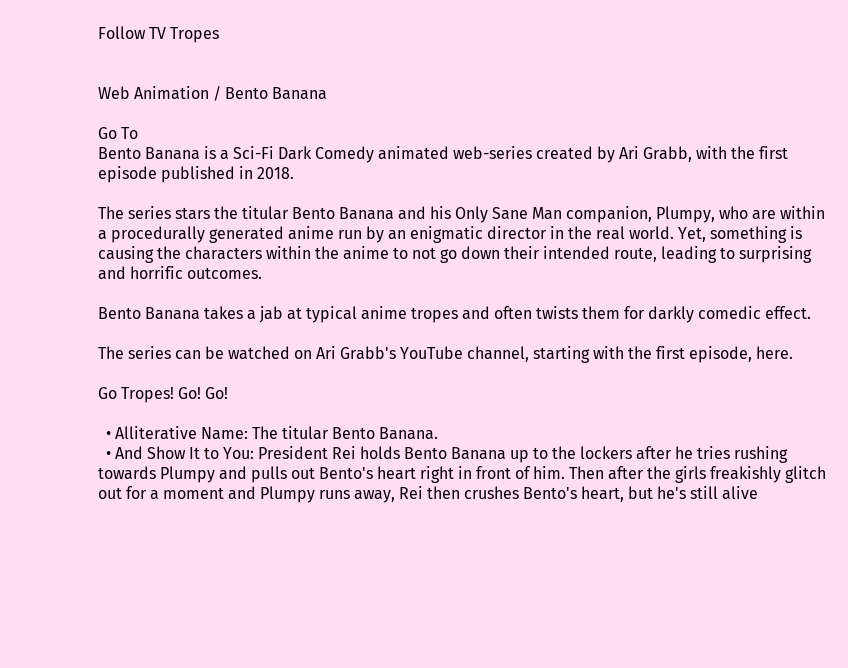Follow TV Tropes


Web Animation / Bento Banana

Go To
Bento Banana is a Sci-Fi Dark Comedy animated web-series created by Ari Grabb, with the first episode published in 2018.

The series stars the titular Bento Banana and his Only Sane Man companion, Plumpy, who are within a procedurally generated anime run by an enigmatic director in the real world. Yet, something is causing the characters within the anime to not go down their intended route, leading to surprising and horrific outcomes.

Bento Banana takes a jab at typical anime tropes and often twists them for darkly comedic effect.

The series can be watched on Ari Grabb's YouTube channel, starting with the first episode, here.

Go Tropes! Go! Go!

  • Alliterative Name: The titular Bento Banana.
  • And Show It to You: President Rei holds Bento Banana up to the lockers after he tries rushing towards Plumpy and pulls out Bento's heart right in front of him. Then after the girls freakishly glitch out for a moment and Plumpy runs away, Rei then crushes Bento's heart, but he's still alive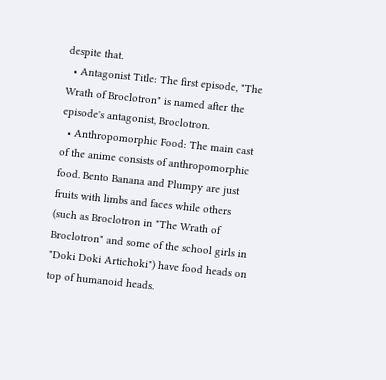despite that.
  • Antagonist Title: The first episode, "The Wrath of Broclotron" is named after the episode's antagonist, Broclotron.
  • Anthropomorphic Food: The main cast of the anime consists of anthropomorphic food. Bento Banana and Plumpy are just fruits with limbs and faces while others (such as Broclotron in "The Wrath of Broclotron" and some of the school girls in "Doki Doki Artichoki") have food heads on top of humanoid heads.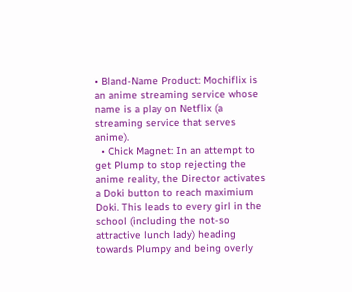• Bland-Name Product: Mochiflix is an anime streaming service whose name is a play on Netflix (a streaming service that serves anime).
  • Chick Magnet: In an attempt to get Plump to stop rejecting the anime reality, the Director activates a Doki button to reach maximium Doki. This leads to every girl in the school (including the not-so attractive lunch lady) heading towards Plumpy and being overly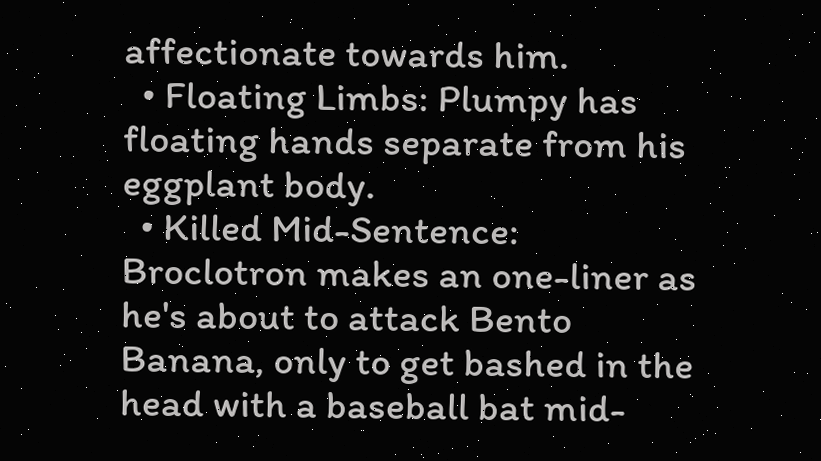affectionate towards him.
  • Floating Limbs: Plumpy has floating hands separate from his eggplant body.
  • Killed Mid-Sentence: Broclotron makes an one-liner as he's about to attack Bento Banana, only to get bashed in the head with a baseball bat mid-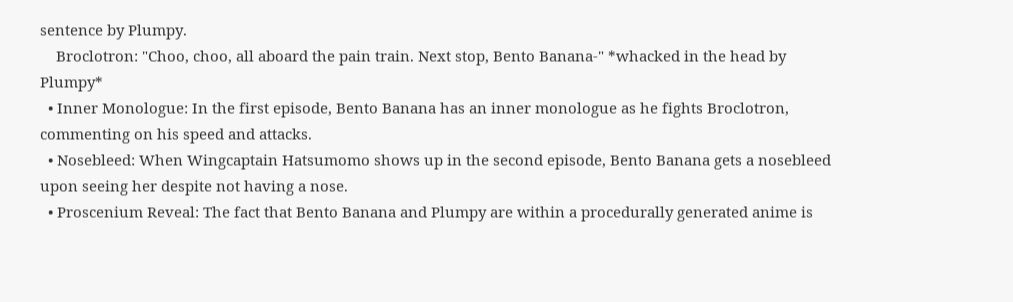sentence by Plumpy.
    Broclotron: "Choo, choo, all aboard the pain train. Next stop, Bento Banana-" *whacked in the head by Plumpy*
  • Inner Monologue: In the first episode, Bento Banana has an inner monologue as he fights Broclotron, commenting on his speed and attacks.
  • Nosebleed: When Wingcaptain Hatsumomo shows up in the second episode, Bento Banana gets a nosebleed upon seeing her despite not having a nose.
  • Proscenium Reveal: The fact that Bento Banana and Plumpy are within a procedurally generated anime is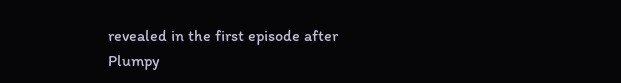revealed in the first episode after Plumpy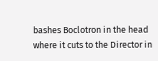bashes Boclotron in the head where it cuts to the Director in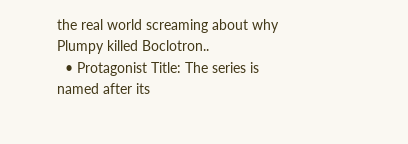the real world screaming about why Plumpy killed Boclotron..
  • Protagonist Title: The series is named after its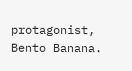protagonist, Bento Banana.